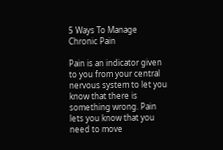5 Ways To Manage Chronic Pain

Pain is an indicator given to you from your central nervous system to let you know that there is something wrong. Pain lets you know that you need to move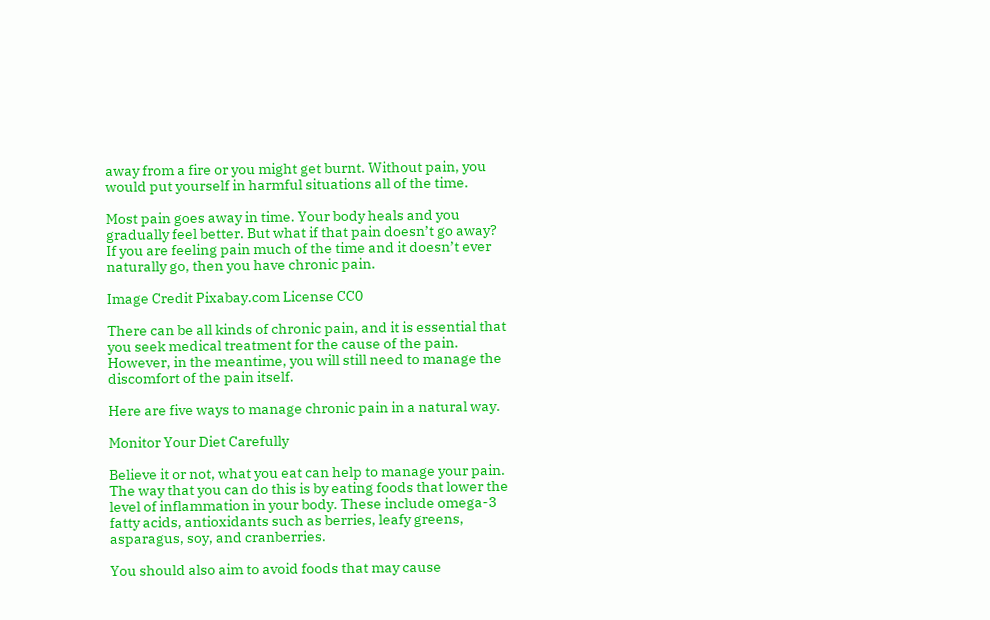away from a fire or you might get burnt. Without pain, you would put yourself in harmful situations all of the time.

Most pain goes away in time. Your body heals and you gradually feel better. But what if that pain doesn’t go away? If you are feeling pain much of the time and it doesn’t ever naturally go, then you have chronic pain.

Image Credit Pixabay.com License CC0

There can be all kinds of chronic pain, and it is essential that you seek medical treatment for the cause of the pain. However, in the meantime, you will still need to manage the discomfort of the pain itself.

Here are five ways to manage chronic pain in a natural way.

Monitor Your Diet Carefully

Believe it or not, what you eat can help to manage your pain. The way that you can do this is by eating foods that lower the level of inflammation in your body. These include omega-3 fatty acids, antioxidants such as berries, leafy greens, asparagus, soy, and cranberries.

You should also aim to avoid foods that may cause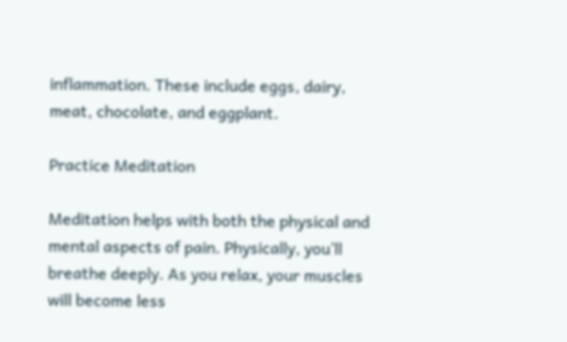inflammation. These include eggs, dairy, meat, chocolate, and eggplant.

Practice Meditation

Meditation helps with both the physical and mental aspects of pain. Physically, you’ll breathe deeply. As you relax, your muscles will become less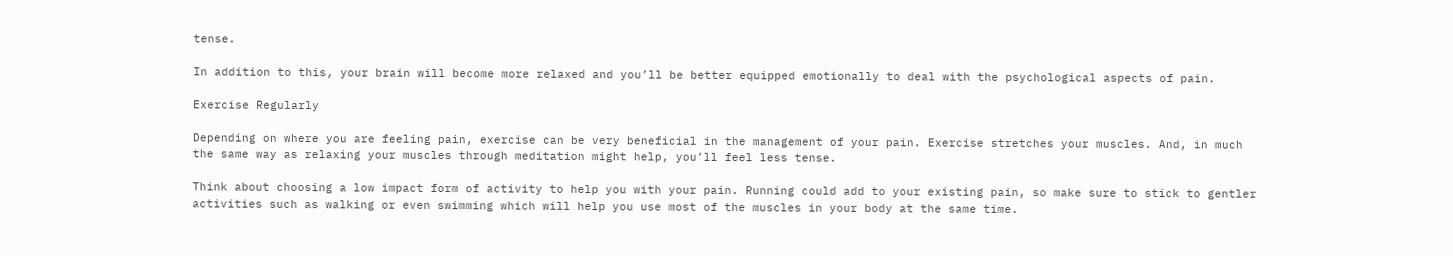tense.

In addition to this, your brain will become more relaxed and you’ll be better equipped emotionally to deal with the psychological aspects of pain.

Exercise Regularly

Depending on where you are feeling pain, exercise can be very beneficial in the management of your pain. Exercise stretches your muscles. And, in much the same way as relaxing your muscles through meditation might help, you’ll feel less tense.

Think about choosing a low impact form of activity to help you with your pain. Running could add to your existing pain, so make sure to stick to gentler activities such as walking or even swimming which will help you use most of the muscles in your body at the same time.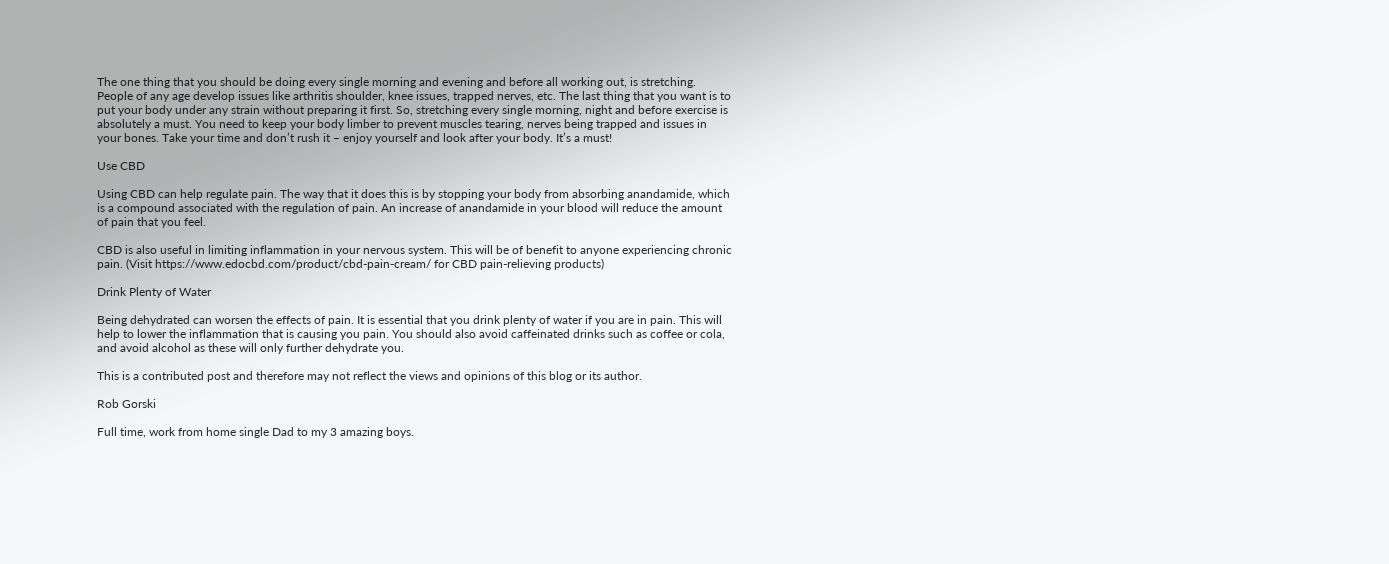The one thing that you should be doing every single morning and evening and before all working out, is stretching. People of any age develop issues like arthritis shoulder, knee issues, trapped nerves, etc. The last thing that you want is to put your body under any strain without preparing it first. So, stretching every single morning, night and before exercise is absolutely a must. You need to keep your body limber to prevent muscles tearing, nerves being trapped and issues in your bones. Take your time and don’t rush it – enjoy yourself and look after your body. It’s a must!

Use CBD

Using CBD can help regulate pain. The way that it does this is by stopping your body from absorbing anandamide, which is a compound associated with the regulation of pain. An increase of anandamide in your blood will reduce the amount of pain that you feel.

CBD is also useful in limiting inflammation in your nervous system. This will be of benefit to anyone experiencing chronic pain. (Visit https://www.edocbd.com/product/cbd-pain-cream/ for CBD pain-relieving products)

Drink Plenty of Water

Being dehydrated can worsen the effects of pain. It is essential that you drink plenty of water if you are in pain. This will help to lower the inflammation that is causing you pain. You should also avoid caffeinated drinks such as coffee or cola, and avoid alcohol as these will only further dehydrate you.

This is a contributed post and therefore may not reflect the views and opinions of this blog or its author.

Rob Gorski

Full time, work from home single Dad to my 3 amazing boys.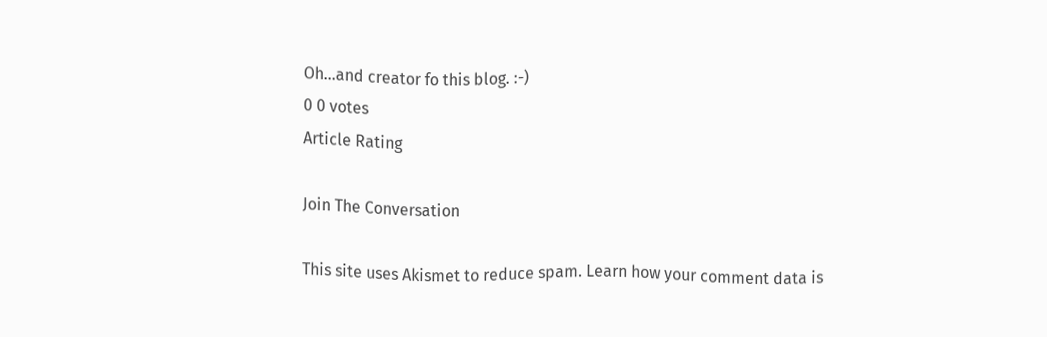Oh...and creator fo this blog. :-)
0 0 votes
Article Rating

Join The Conversation

This site uses Akismet to reduce spam. Learn how your comment data is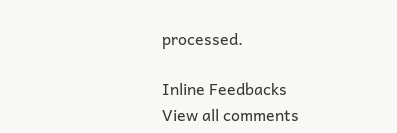processed.

Inline Feedbacks
View all comments